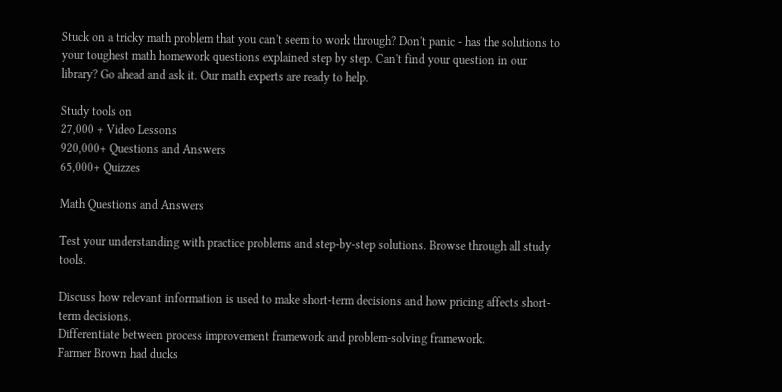Stuck on a tricky math problem that you can't seem to work through? Don't panic - has the solutions to your toughest math homework questions explained step by step. Can't find your question in our library? Go ahead and ask it. Our math experts are ready to help.

Study tools on
27,000 + Video Lessons
920,000+ Questions and Answers
65,000+ Quizzes

Math Questions and Answers

Test your understanding with practice problems and step-by-step solutions. Browse through all study tools.

Discuss how relevant information is used to make short-term decisions and how pricing affects short-term decisions.
Differentiate between process improvement framework and problem-solving framework.
Farmer Brown had ducks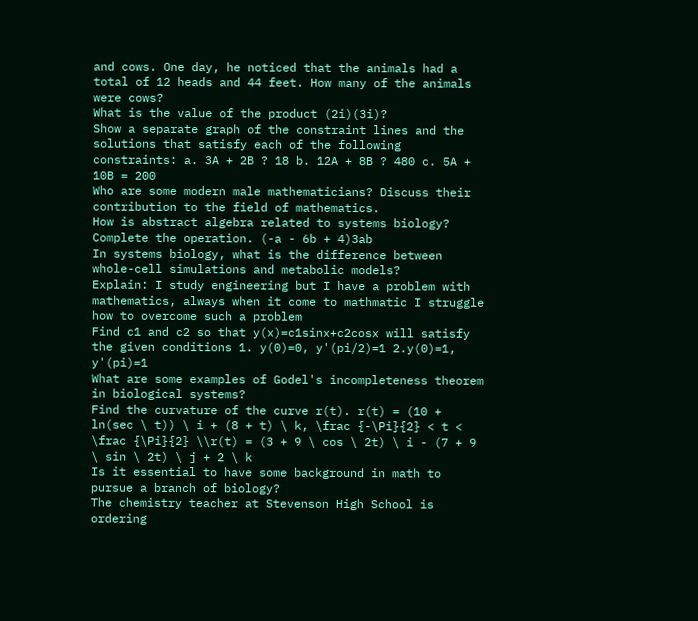and cows. One day, he noticed that the animals had a total of 12 heads and 44 feet. How many of the animals were cows?
What is the value of the product (2i)(3i)?
Show a separate graph of the constraint lines and the solutions that satisfy each of the following constraints: a. 3A + 2B ? 18 b. 12A + 8B ? 480 c. 5A + 10B = 200
Who are some modern male mathematicians? Discuss their contribution to the field of mathematics.
How is abstract algebra related to systems biology?
Complete the operation. (-a - 6b + 4)3ab
In systems biology, what is the difference between whole-cell simulations and metabolic models?
Explain: I study engineering but I have a problem with mathematics, always when it come to mathmatic I struggle how to overcome such a problem
Find c1 and c2 so that y(x)=c1sinx+c2cosx will satisfy the given conditions 1. y(0)=0, y'(pi/2)=1 2.y(0)=1, y'(pi)=1
What are some examples of Godel's incompleteness theorem in biological systems?
Find the curvature of the curve r(t). r(t) = (10 + ln(sec \ t)) \ i + (8 + t) \ k, \frac {-\Pi}{2} < t < \frac {\Pi}{2} \\r(t) = (3 + 9 \ cos \ 2t) \ i - (7 + 9 \ sin \ 2t) \ j + 2 \ k
Is it essential to have some background in math to pursue a branch of biology?
The chemistry teacher at Stevenson High School is ordering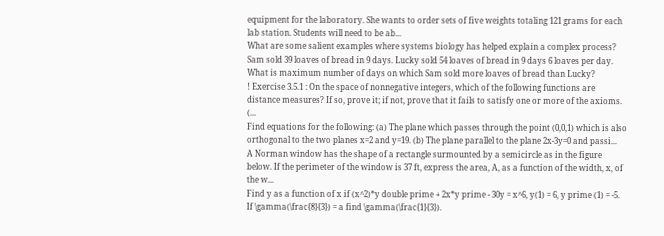equipment for the laboratory. She wants to order sets of five weights totaling 121 grams for each lab station. Students will need to be ab...
What are some salient examples where systems biology has helped explain a complex process?
Sam sold 39 loaves of bread in 9 days. Lucky sold 54 loaves of bread in 9 days 6 loaves per day. What is maximum number of days on which Sam sold more loaves of bread than Lucky?
! Exercise 3.5.1 : On the space of nonnegative integers, which of the following functions are distance measures? If so, prove it; if not, prove that it fails to satisfy one or more of the axioms. (...
Find equations for the following: (a) The plane which passes through the point (0,0,1) which is also orthogonal to the two planes x=2 and y=19. (b) The plane parallel to the plane 2x-3y=0 and passi...
A Norman window has the shape of a rectangle surmounted by a semicircle as in the figure below. If the perimeter of the window is 37 ft, express the area, A, as a function of the width, x, of the w...
Find y as a function of x if (x^2)*y double prime + 2x*y prime - 30y = x^6, y(1) = 6, y prime (1) = -5.
If \gamma(\frac{8}{3}) = a find \gamma(\frac{1}{3}).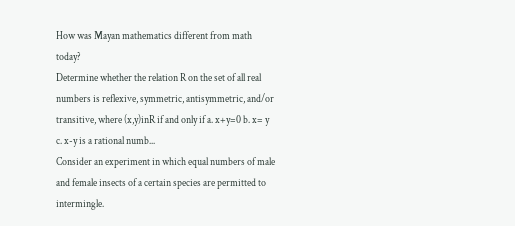How was Mayan mathematics different from math today?
Determine whether the relation R on the set of all real numbers is reflexive, symmetric, antisymmetric, and/or transitive, where (x,y)inR if and only if a. x+y=0 b. x= y c. x-y is a rational numb...
Consider an experiment in which equal numbers of male and female insects of a certain species are permitted to intermingle.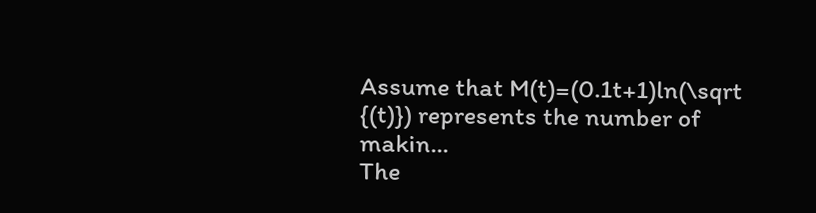Assume that M(t)=(0.1t+1)ln(\sqrt {(t)}) represents the number of makin...
The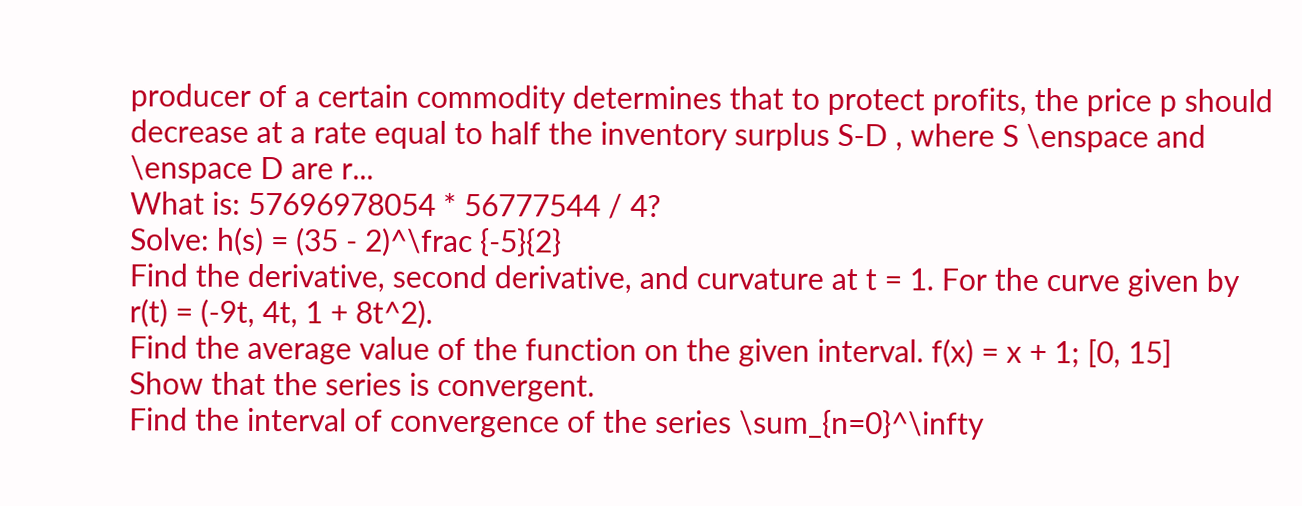producer of a certain commodity determines that to protect profits, the price p should decrease at a rate equal to half the inventory surplus S-D , where S \enspace and \enspace D are r...
What is: 57696978054 * 56777544 / 4?
Solve: h(s) = (35 - 2)^\frac {-5}{2}
Find the derivative, second derivative, and curvature at t = 1. For the curve given by r(t) = (-9t, 4t, 1 + 8t^2).
Find the average value of the function on the given interval. f(x) = x + 1; [0, 15]
Show that the series is convergent.
Find the interval of convergence of the series \sum_{n=0}^\infty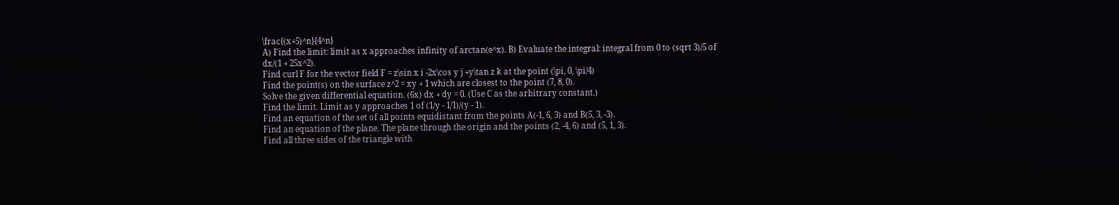\frac{(x+5)^n}{4^n}
A) Find the limit: limit as x approaches infinity of arctan(e^x). B) Evaluate the integral: integral from 0 to (sqrt 3)/5 of dx/(1 + 25x^2).
Find curl F for the vector field F = z\sin x i -2x\cos y j +y\tan z k at the point (\pi, 0, \pi/4)
Find the point(s) on the surface z^2 = xy + 1 which are closest to the point (7, 8, 0).
Solve the given differential equation. (6x) dx + dy = 0. (Use C as the arbitrary constant.)
Find the limit. Limit as y approaches 1 of (1/y - 1/1)/(y - 1).
Find an equation of the set of all points equidistant from the points A(-1, 6, 3) and B(5, 3, -3).
Find an equation of the plane. The plane through the origin and the points (2, -4, 6) and (5, 1, 3).
Find all three sides of the triangle with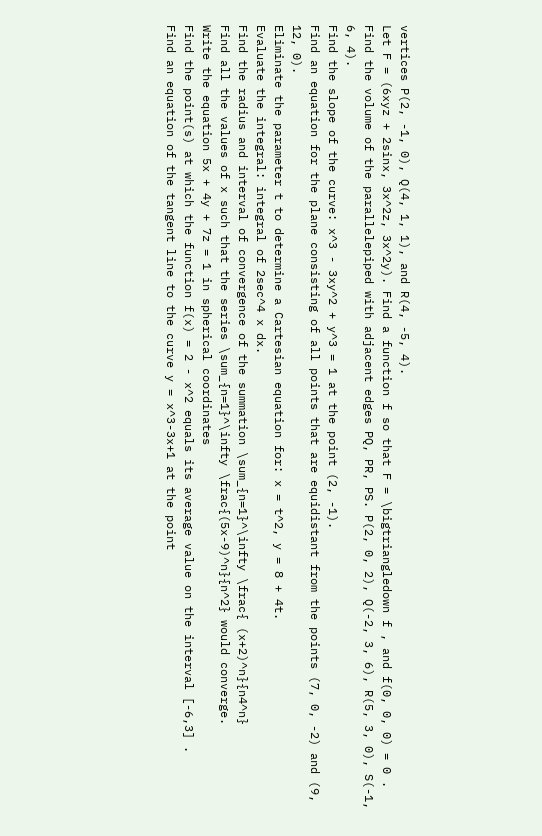vertices P(2, -1, 0), Q(4, 1, 1), and R(4, -5, 4).
Let F = (6xyz + 2sinx, 3x^2z, 3x^2y). Find a function f so that F = \bigtriangledown f , and f(0, 0, 0) = 0 .
Find the volume of the parallelepiped with adjacent edges PQ, PR, PS. P(2, 0, 2), Q(-2, 3, 6), R(5, 3, 0), S(-1, 6, 4).
Find the slope of the curve: x^3 - 3xy^2 + y^3 = 1 at the point (2, -1).
Find an equation for the plane consisting of all points that are equidistant from the points (7, 0, -2) and (9, 12, 0).
Eliminate the parameter t to determine a Cartesian equation for: x = t^2, y = 8 + 4t.
Evaluate the integral: integral of 2sec^4 x dx.
Find the radius and interval of convergence of the summation \sum_{n=1}^\infty \frac{ (x+2)^n}{n4^n}
Find all the values of x such that the series \sum_{n=1}^\infty \frac{(5x-9)^n}{n^2} would converge.
Write the equation 5x + 4y + 7z = 1 in spherical coordinates
Find the point(s) at which the function f(x) = 2 - x^2 equals its average value on the interval [-6,3] .
Find an equation of the tangent line to the curve y = x^3-3x+1 at the point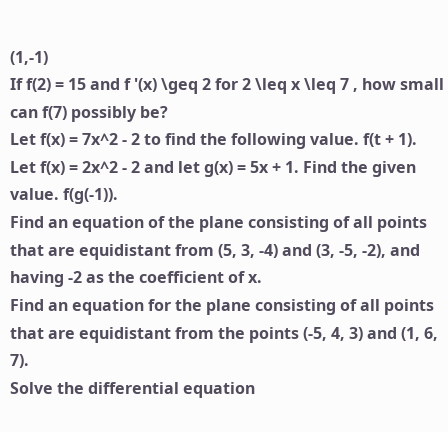(1,-1)
If f(2) = 15 and f '(x) \geq 2 for 2 \leq x \leq 7 , how small can f(7) possibly be?
Let f(x) = 7x^2 - 2 to find the following value. f(t + 1).
Let f(x) = 2x^2 - 2 and let g(x) = 5x + 1. Find the given value. f(g(-1)).
Find an equation of the plane consisting of all points that are equidistant from (5, 3, -4) and (3, -5, -2), and having -2 as the coefficient of x.
Find an equation for the plane consisting of all points that are equidistant from the points (-5, 4, 3) and (1, 6, 7).
Solve the differential equation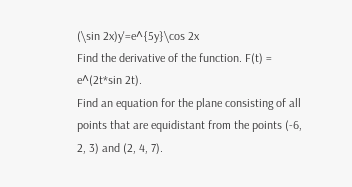(\sin 2x)y'=e^{5y}\cos 2x
Find the derivative of the function. F(t) = e^(2t*sin 2t).
Find an equation for the plane consisting of all points that are equidistant from the points (-6, 2, 3) and (2, 4, 7).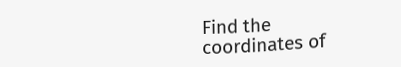Find the coordinates of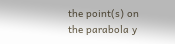the point(s) on the parabola y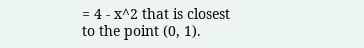= 4 - x^2 that is closest to the point (0, 1).